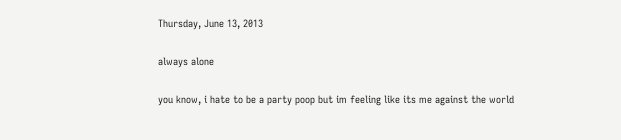Thursday, June 13, 2013

always alone

you know, i hate to be a party poop but im feeling like its me against the world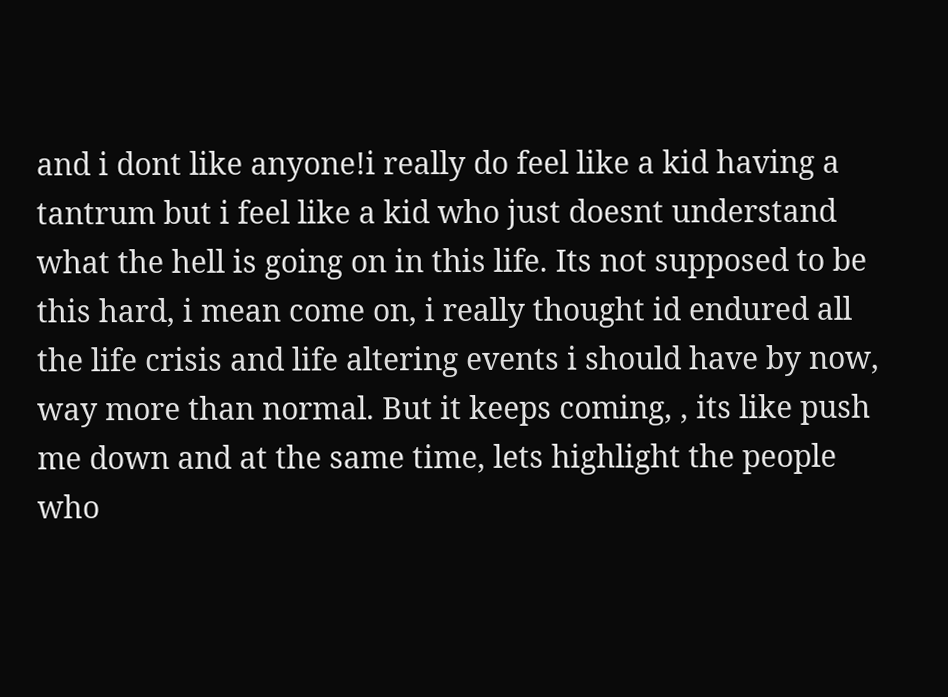and i dont like anyone!i really do feel like a kid having a tantrum but i feel like a kid who just doesnt understand what the hell is going on in this life. Its not supposed to be this hard, i mean come on, i really thought id endured all the life crisis and life altering events i should have by now, way more than normal. But it keeps coming, , its like push me down and at the same time, lets highlight the people who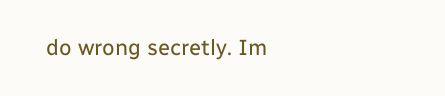do wrong secretly. Im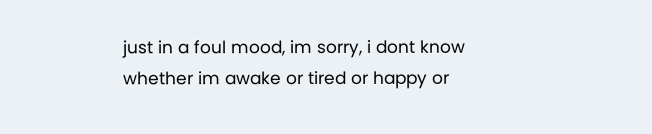just in a foul mood, im sorry, i dont know whether im awake or tired or happy or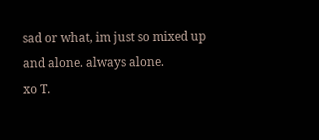sad or what, im just so mixed up and alone. always alone.
xo T.